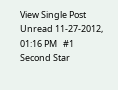View Single Post
Unread 11-27-2012, 01:16 PM   #1
Second Star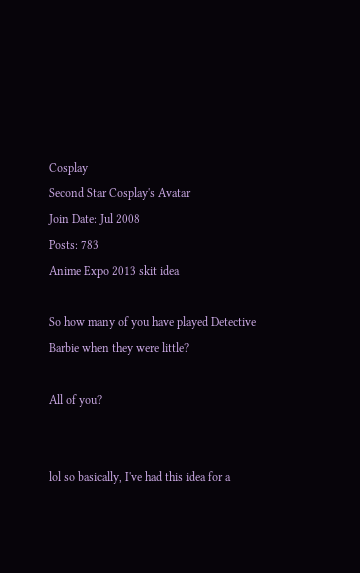Cosplay
Second Star Cosplay's Avatar
Join Date: Jul 2008
Posts: 783
Anime Expo 2013 skit idea

So how many of you have played Detective Barbie when they were little?

All of you?


lol so basically, I've had this idea for a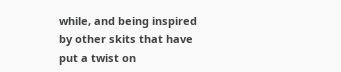while, and being inspired by other skits that have put a twist on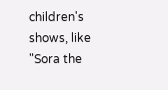children's shows, like "Sora the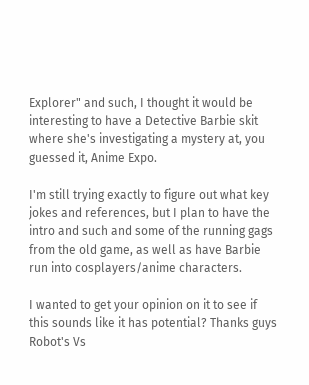Explorer" and such, I thought it would be interesting to have a Detective Barbie skit where she's investigating a mystery at, you guessed it, Anime Expo.

I'm still trying exactly to figure out what key jokes and references, but I plan to have the intro and such and some of the running gags from the old game, as well as have Barbie run into cosplayers/anime characters.

I wanted to get your opinion on it to see if this sounds like it has potential? Thanks guys
Robot's Vs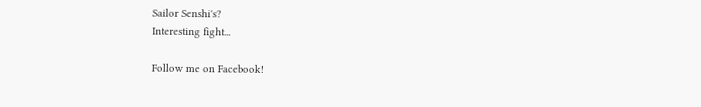Sailor Senshi's?
Interesting fight...

Follow me on Facebook!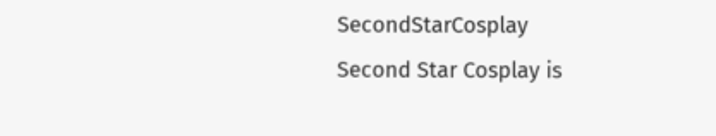SecondStarCosplay
Second Star Cosplay is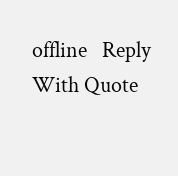offline   Reply With Quote